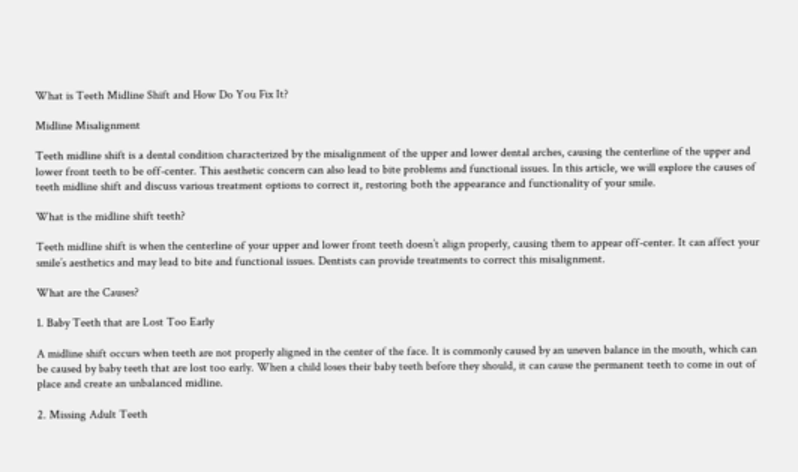What is Teeth Midline Shift and How Do You Fix It?

Midline Misalignment

Teeth midline shift is a dental condition characterized by the misalignment of the upper and lower dental arches, causing the centerline of the upper and lower front teeth to be off-center. This aesthetic concern can also lead to bite problems and functional issues. In this article, we will explore the causes of teeth midline shift and discuss various treatment options to correct it, restoring both the appearance and functionality of your smile.

What is the midline shift teeth?

Teeth midline shift is when the centerline of your upper and lower front teeth doesn’t align properly, causing them to appear off-center. It can affect your smile’s aesthetics and may lead to bite and functional issues. Dentists can provide treatments to correct this misalignment.

What are the Causes?

1. Baby Teeth that are Lost Too Early

A midline shift occurs when teeth are not properly aligned in the center of the face. It is commonly caused by an uneven balance in the mouth, which can be caused by baby teeth that are lost too early. When a child loses their baby teeth before they should, it can cause the permanent teeth to come in out of place and create an unbalanced midline.

2. Missing Adult Teeth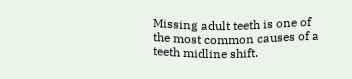Missing adult teeth is one of the most common causes of a teeth midline shift.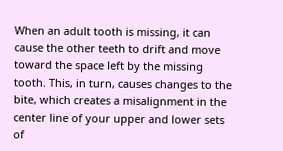When an adult tooth is missing, it can cause the other teeth to drift and move toward the space left by the missing tooth. This, in turn, causes changes to the bite, which creates a misalignment in the center line of your upper and lower sets of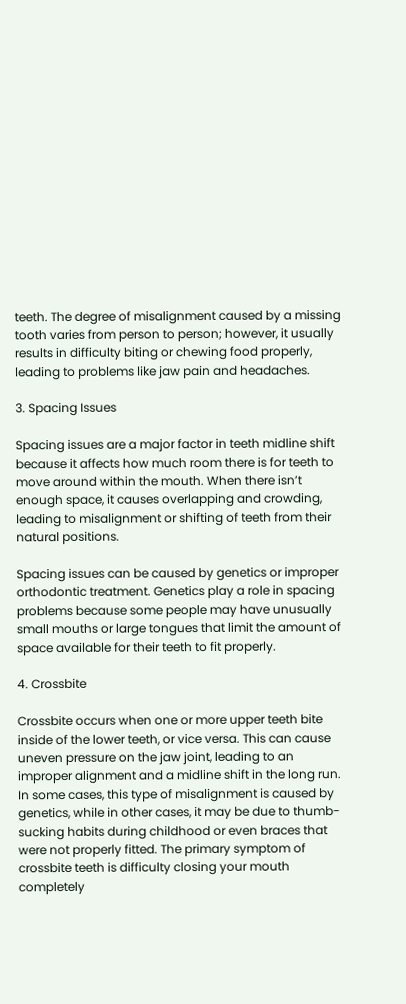teeth. The degree of misalignment caused by a missing tooth varies from person to person; however, it usually results in difficulty biting or chewing food properly, leading to problems like jaw pain and headaches.

3. Spacing Issues

Spacing issues are a major factor in teeth midline shift because it affects how much room there is for teeth to move around within the mouth. When there isn’t enough space, it causes overlapping and crowding, leading to misalignment or shifting of teeth from their natural positions.

Spacing issues can be caused by genetics or improper orthodontic treatment. Genetics play a role in spacing problems because some people may have unusually small mouths or large tongues that limit the amount of space available for their teeth to fit properly.

4. Crossbite

Crossbite occurs when one or more upper teeth bite inside of the lower teeth, or vice versa. This can cause uneven pressure on the jaw joint, leading to an improper alignment and a midline shift in the long run. In some cases, this type of misalignment is caused by genetics, while in other cases, it may be due to thumb-sucking habits during childhood or even braces that were not properly fitted. The primary symptom of crossbite teeth is difficulty closing your mouth completely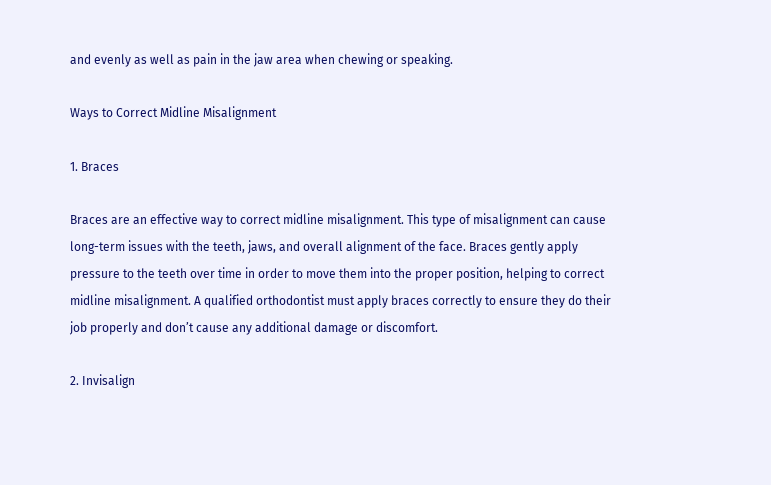and evenly as well as pain in the jaw area when chewing or speaking.

Ways to Correct Midline Misalignment

1. Braces

Braces are an effective way to correct midline misalignment. This type of misalignment can cause long-term issues with the teeth, jaws, and overall alignment of the face. Braces gently apply pressure to the teeth over time in order to move them into the proper position, helping to correct midline misalignment. A qualified orthodontist must apply braces correctly to ensure they do their job properly and don’t cause any additional damage or discomfort.

2. Invisalign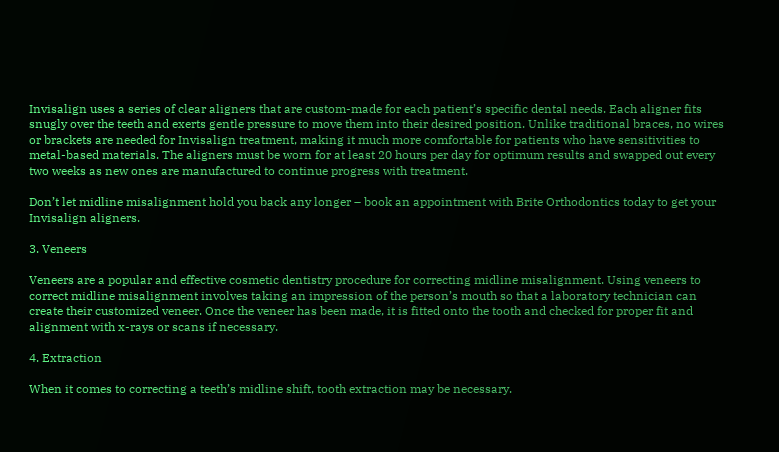Invisalign uses a series of clear aligners that are custom-made for each patient’s specific dental needs. Each aligner fits snugly over the teeth and exerts gentle pressure to move them into their desired position. Unlike traditional braces, no wires or brackets are needed for Invisalign treatment, making it much more comfortable for patients who have sensitivities to metal-based materials. The aligners must be worn for at least 20 hours per day for optimum results and swapped out every two weeks as new ones are manufactured to continue progress with treatment.

Don’t let midline misalignment hold you back any longer – book an appointment with Brite Orthodontics today to get your Invisalign aligners.

3. Veneers

Veneers are a popular and effective cosmetic dentistry procedure for correcting midline misalignment. Using veneers to correct midline misalignment involves taking an impression of the person’s mouth so that a laboratory technician can create their customized veneer. Once the veneer has been made, it is fitted onto the tooth and checked for proper fit and alignment with x-rays or scans if necessary.

4. Extraction

When it comes to correcting a teeth’s midline shift, tooth extraction may be necessary.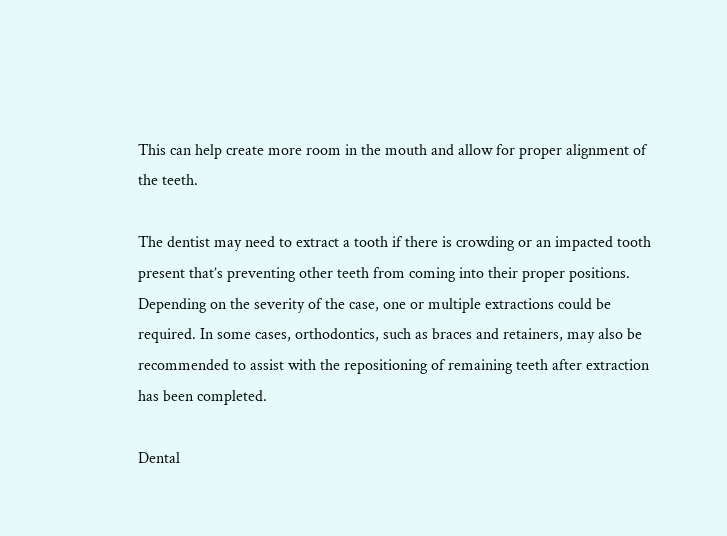This can help create more room in the mouth and allow for proper alignment of the teeth.

The dentist may need to extract a tooth if there is crowding or an impacted tooth present that’s preventing other teeth from coming into their proper positions. Depending on the severity of the case, one or multiple extractions could be required. In some cases, orthodontics, such as braces and retainers, may also be recommended to assist with the repositioning of remaining teeth after extraction has been completed.

Dental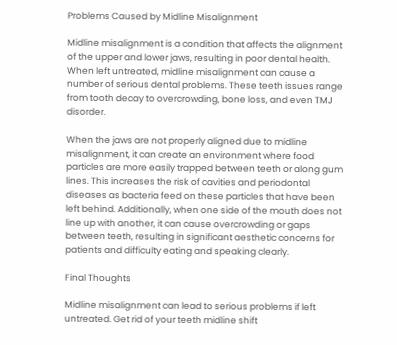Problems Caused by Midline Misalignment

Midline misalignment is a condition that affects the alignment of the upper and lower jaws, resulting in poor dental health. When left untreated, midline misalignment can cause a number of serious dental problems. These teeth issues range from tooth decay to overcrowding, bone loss, and even TMJ disorder.

When the jaws are not properly aligned due to midline misalignment, it can create an environment where food particles are more easily trapped between teeth or along gum lines. This increases the risk of cavities and periodontal diseases as bacteria feed on these particles that have been left behind. Additionally, when one side of the mouth does not line up with another, it can cause overcrowding or gaps between teeth, resulting in significant aesthetic concerns for patients and difficulty eating and speaking clearly.

Final Thoughts

Midline misalignment can lead to serious problems if left untreated. Get rid of your teeth midline shift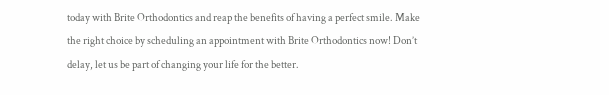today with Brite Orthodontics and reap the benefits of having a perfect smile. Make the right choice by scheduling an appointment with Brite Orthodontics now! Don’t delay, let us be part of changing your life for the better.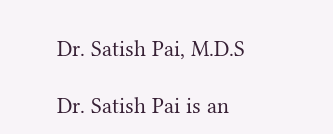Dr. Satish Pai, M.D.S

Dr. Satish Pai is an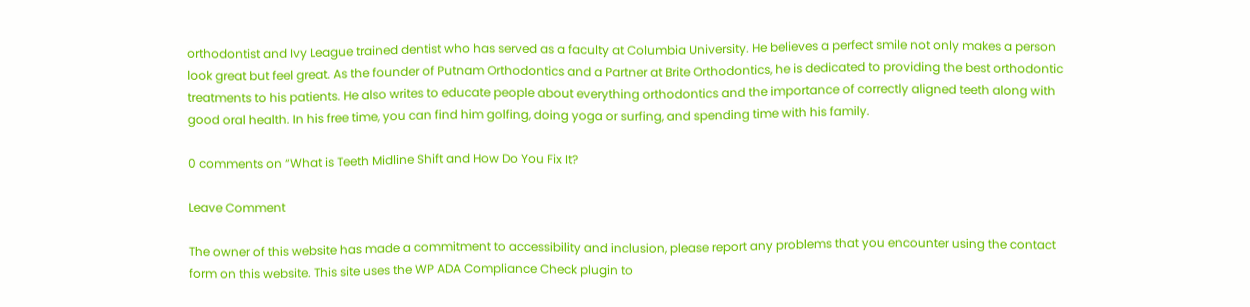orthodontist and Ivy League trained dentist who has served as a faculty at Columbia University. He believes a perfect smile not only makes a person look great but feel great. As the founder of Putnam Orthodontics and a Partner at Brite Orthodontics, he is dedicated to providing the best orthodontic treatments to his patients. He also writes to educate people about everything orthodontics and the importance of correctly aligned teeth along with good oral health. In his free time, you can find him golfing, doing yoga or surfing, and spending time with his family.

0 comments on “What is Teeth Midline Shift and How Do You Fix It?

Leave Comment

The owner of this website has made a commitment to accessibility and inclusion, please report any problems that you encounter using the contact form on this website. This site uses the WP ADA Compliance Check plugin to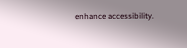enhance accessibility.